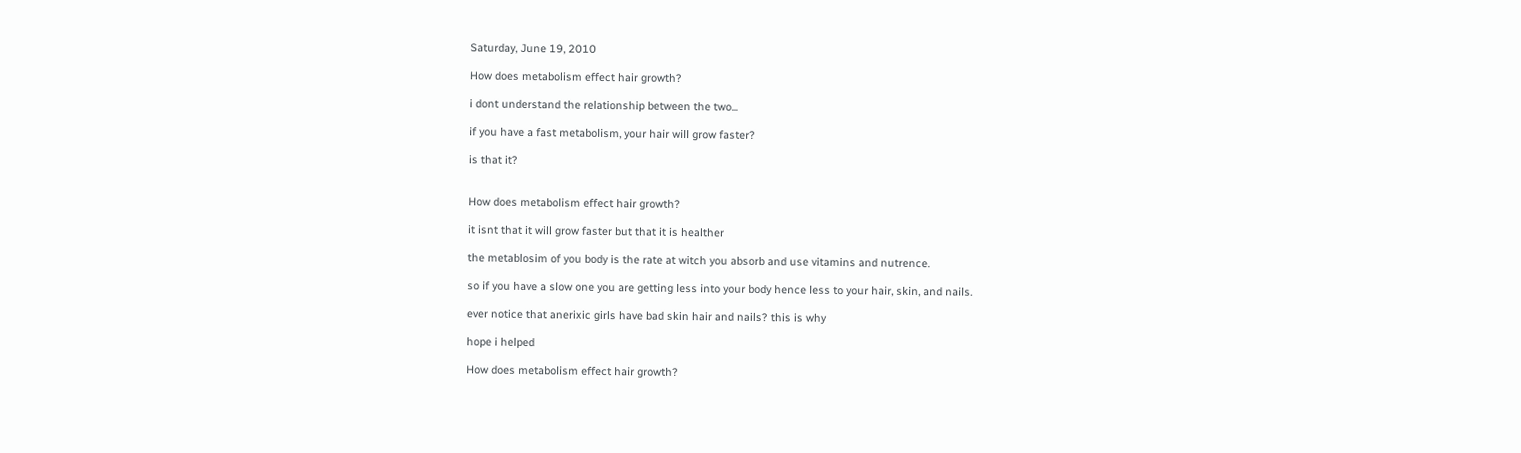Saturday, June 19, 2010

How does metabolism effect hair growth?

i dont understand the relationship between the two...

if you have a fast metabolism, your hair will grow faster?

is that it?


How does metabolism effect hair growth?

it isnt that it will grow faster but that it is healther

the metablosim of you body is the rate at witch you absorb and use vitamins and nutrence.

so if you have a slow one you are getting less into your body hence less to your hair, skin, and nails.

ever notice that anerixic girls have bad skin hair and nails? this is why

hope i helped

How does metabolism effect hair growth?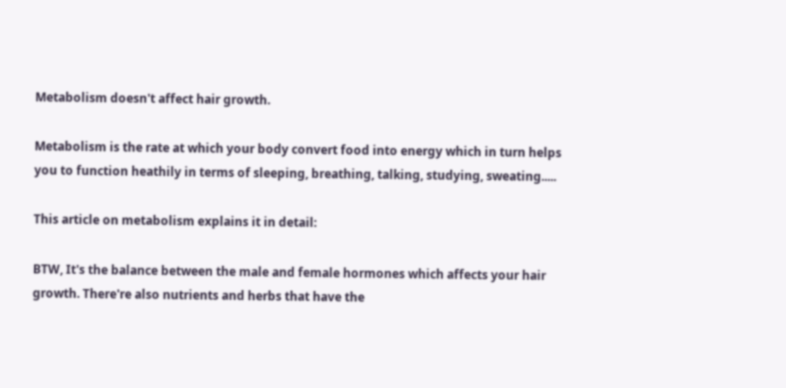Metabolism doesn't affect hair growth.

Metabolism is the rate at which your body convert food into energy which in turn helps you to function heathily in terms of sleeping, breathing, talking, studying, sweating.....

This article on metabolism explains it in detail:

BTW, It's the balance between the male and female hormones which affects your hair growth. There're also nutrients and herbs that have the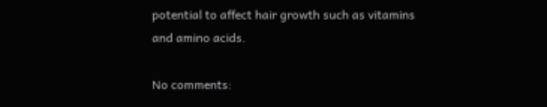potential to affect hair growth such as vitamins and amino acids.

No comments: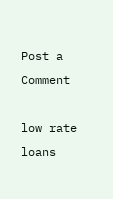Post a Comment

low rate loans